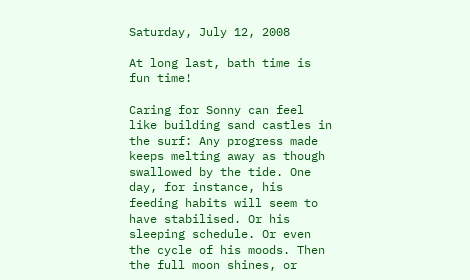Saturday, July 12, 2008

At long last, bath time is fun time!

Caring for Sonny can feel like building sand castles in the surf: Any progress made keeps melting away as though swallowed by the tide. One day, for instance, his feeding habits will seem to have stabilised. Or his sleeping schedule. Or even the cycle of his moods. Then the full moon shines, or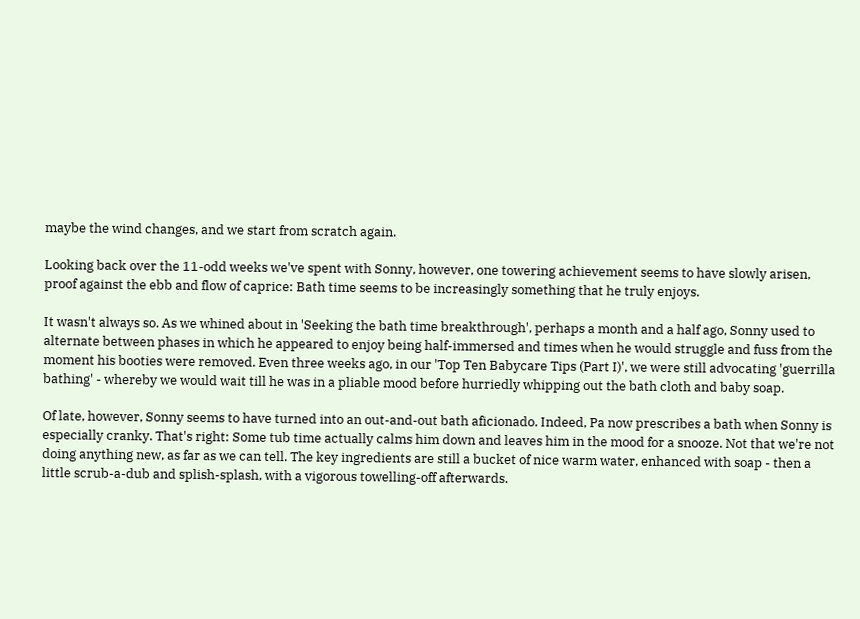maybe the wind changes, and we start from scratch again.

Looking back over the 11-odd weeks we've spent with Sonny, however, one towering achievement seems to have slowly arisen, proof against the ebb and flow of caprice: Bath time seems to be increasingly something that he truly enjoys.

It wasn't always so. As we whined about in 'Seeking the bath time breakthrough', perhaps a month and a half ago, Sonny used to alternate between phases in which he appeared to enjoy being half-immersed and times when he would struggle and fuss from the moment his booties were removed. Even three weeks ago, in our 'Top Ten Babycare Tips (Part I)', we were still advocating 'guerrilla bathing' - whereby we would wait till he was in a pliable mood before hurriedly whipping out the bath cloth and baby soap.

Of late, however, Sonny seems to have turned into an out-and-out bath aficionado. Indeed, Pa now prescribes a bath when Sonny is especially cranky. That's right: Some tub time actually calms him down and leaves him in the mood for a snooze. Not that we're not doing anything new, as far as we can tell. The key ingredients are still a bucket of nice warm water, enhanced with soap - then a little scrub-a-dub and splish-splash, with a vigorous towelling-off afterwards.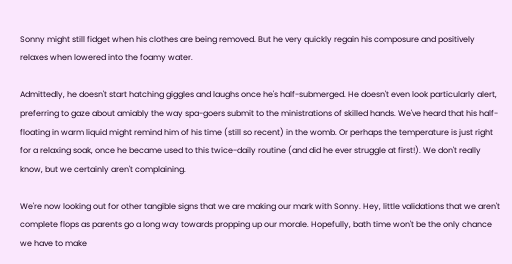Sonny might still fidget when his clothes are being removed. But he very quickly regain his composure and positively relaxes when lowered into the foamy water.

Admittedly, he doesn't start hatching giggles and laughs once he's half-submerged. He doesn't even look particularly alert, preferring to gaze about amiably the way spa-goers submit to the ministrations of skilled hands. We've heard that his half-floating in warm liquid might remind him of his time (still so recent) in the womb. Or perhaps the temperature is just right for a relaxing soak, once he became used to this twice-daily routine (and did he ever struggle at first!). We don't really know, but we certainly aren't complaining.

We're now looking out for other tangible signs that we are making our mark with Sonny. Hey, little validations that we aren't complete flops as parents go a long way towards propping up our morale. Hopefully, bath time won't be the only chance we have to make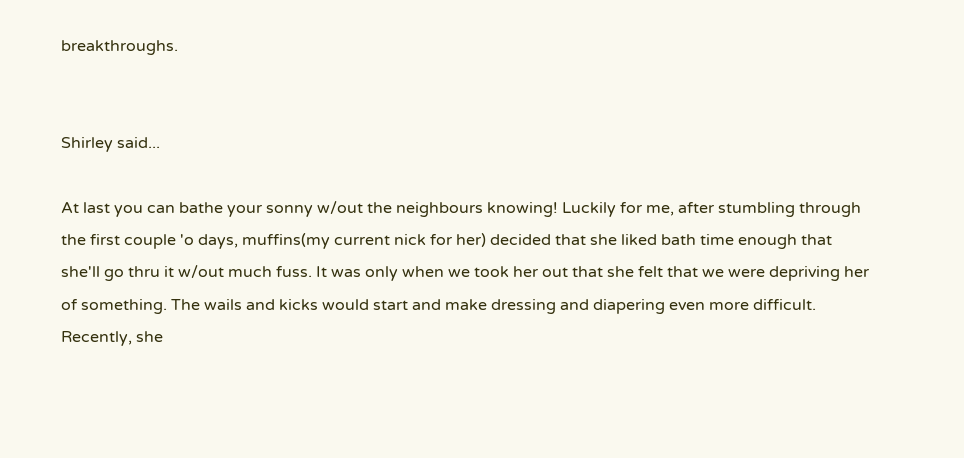breakthroughs.


Shirley said...

At last you can bathe your sonny w/out the neighbours knowing! Luckily for me, after stumbling through the first couple 'o days, muffins(my current nick for her) decided that she liked bath time enough that she'll go thru it w/out much fuss. It was only when we took her out that she felt that we were depriving her of something. The wails and kicks would start and make dressing and diapering even more difficult. Recently, she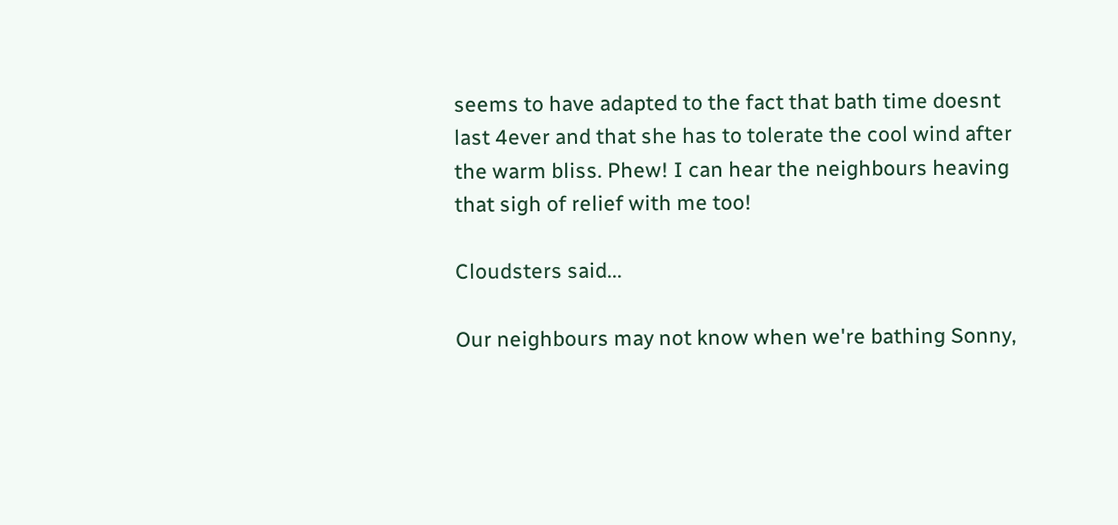seems to have adapted to the fact that bath time doesnt last 4ever and that she has to tolerate the cool wind after the warm bliss. Phew! I can hear the neighbours heaving that sigh of relief with me too!

Cloudsters said...

Our neighbours may not know when we're bathing Sonny,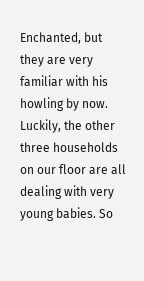Enchanted, but they are very familiar with his howling by now. Luckily, the other three households on our floor are all dealing with very young babies. So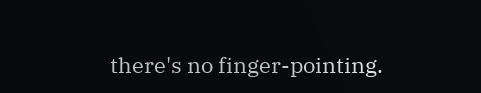there's no finger-pointing.